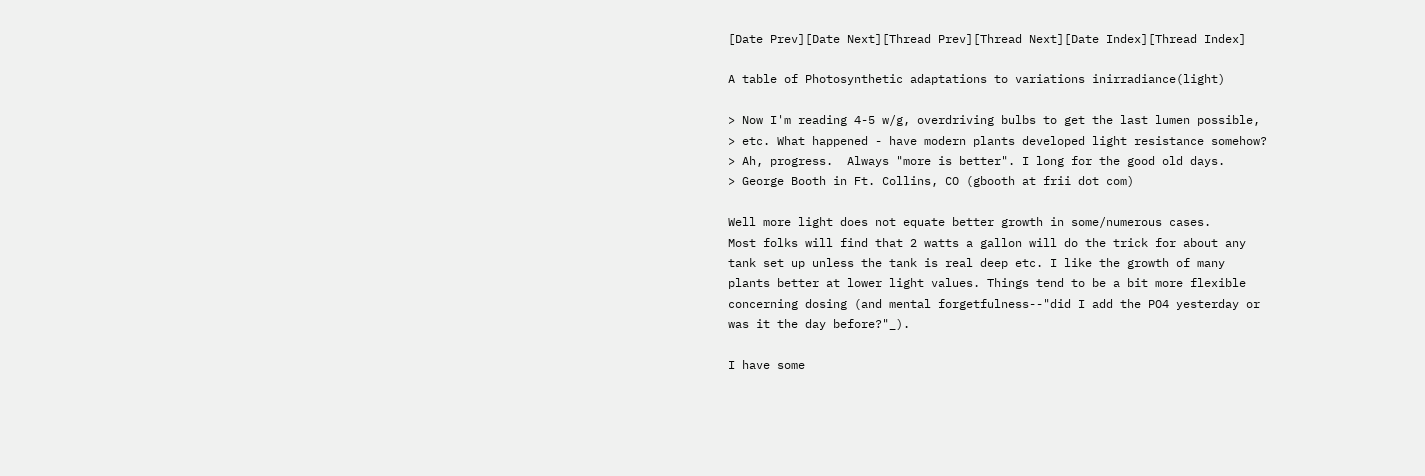[Date Prev][Date Next][Thread Prev][Thread Next][Date Index][Thread Index]

A table of Photosynthetic adaptations to variations inirradiance(light)

> Now I'm reading 4-5 w/g, overdriving bulbs to get the last lumen possible,
> etc. What happened - have modern plants developed light resistance somehow?
> Ah, progress.  Always "more is better". I long for the good old days.
> George Booth in Ft. Collins, CO (gbooth at frii dot com)

Well more light does not equate better growth in some/numerous cases.
Most folks will find that 2 watts a gallon will do the trick for about any
tank set up unless the tank is real deep etc. I like the growth of many
plants better at lower light values. Things tend to be a bit more flexible
concerning dosing (and mental forgetfulness--"did I add the PO4 yesterday or
was it the day before?"_).

I have some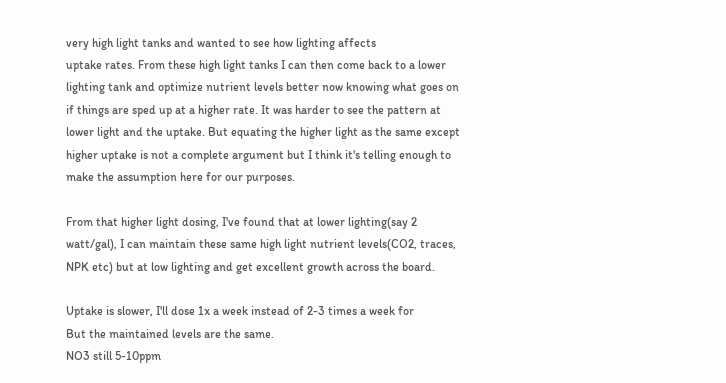very high light tanks and wanted to see how lighting affects
uptake rates. From these high light tanks I can then come back to a lower
lighting tank and optimize nutrient levels better now knowing what goes on
if things are sped up at a higher rate. It was harder to see the pattern at
lower light and the uptake. But equating the higher light as the same except
higher uptake is not a complete argument but I think it's telling enough to
make the assumption here for our purposes.

From that higher light dosing, I've found that at lower lighting(say 2
watt/gal), I can maintain these same high light nutrient levels(CO2, traces,
NPK etc) but at low lighting and get excellent growth across the board.

Uptake is slower, I'll dose 1x a week instead of 2-3 times a week for
But the maintained levels are the same.
NO3 still 5-10ppm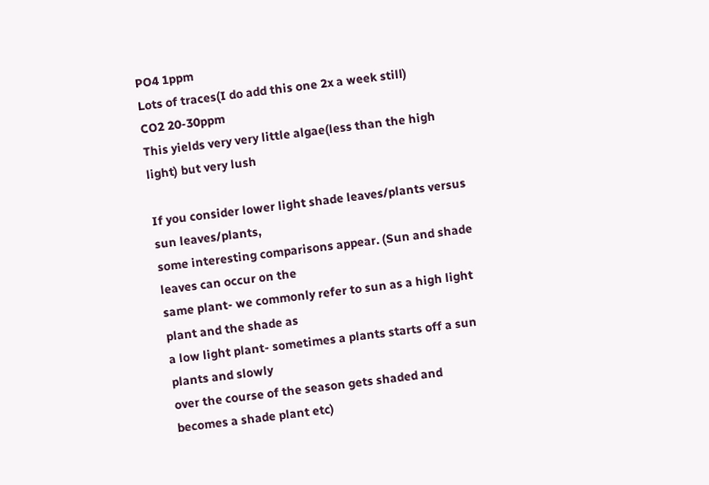PO4 1ppm
Lots of traces(I do add this one 2x a week still)
CO2 20-30ppm
This yields very very little algae(less than the high light) but very lush

If you consider lower light shade leaves/plants versus sun leaves/plants,
some interesting comparisons appear. (Sun and shade leaves can occur on the
same plant- we commonly refer to sun as a high light plant and the shade as
a low light plant- sometimes a plants starts off a sun plants and slowly
over the course of the season gets shaded and becomes a shade plant etc)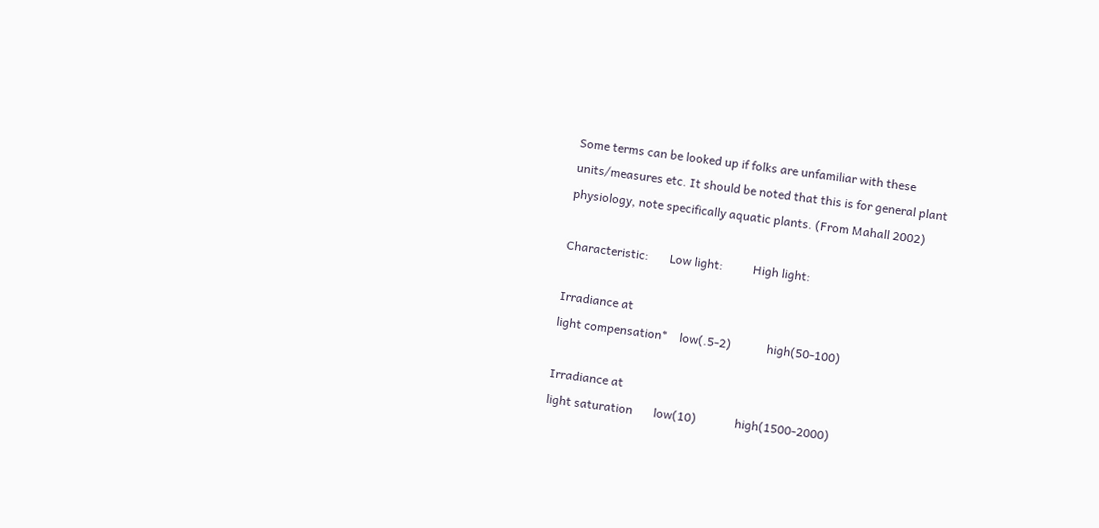Some terms can be looked up if folks are unfamiliar with these
units/measures etc. It should be noted that this is for general plant
physiology, note specifically aquatic plants. (From Mahall 2002)

Characteristic:       Low light:          High light:

Irradiance at
light compensation*    low(.5-2)            high(50-100)

Irradiance at
light saturation       low(10)             high(1500-2000)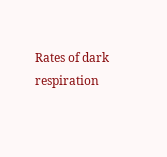Rates of dark
respiration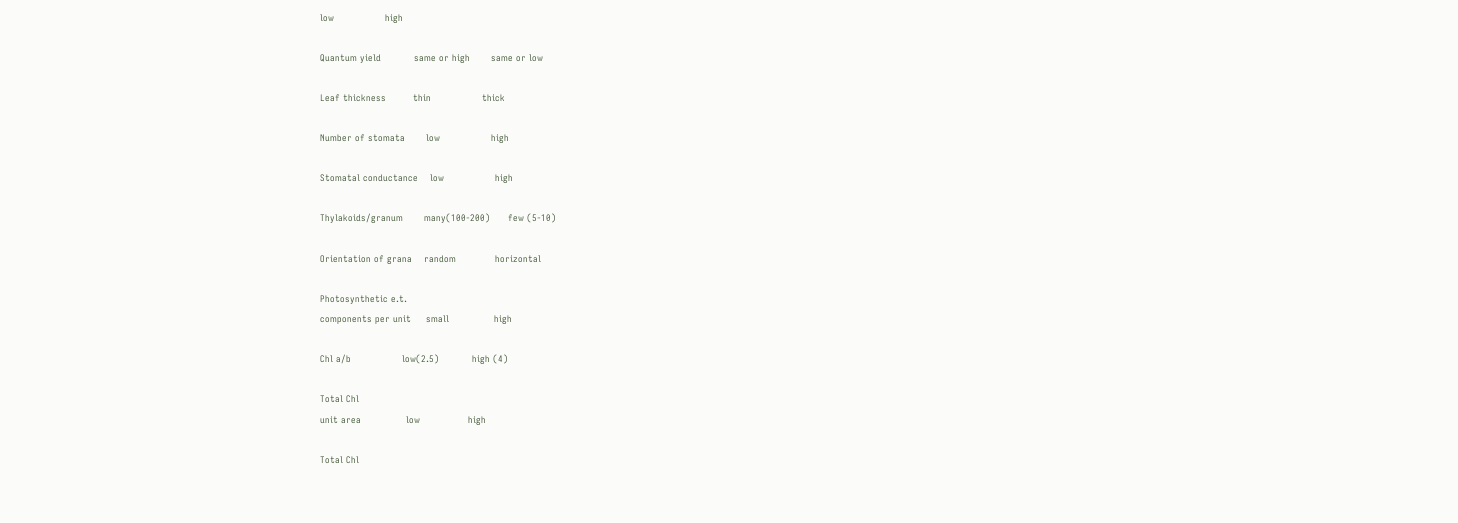low                 high

Quantum yield           same or high       same or low

Leaf thickness         thin                 thick

Number of stomata       low                 high

Stomatal conductance    low                 high

Thylakoids/granum       many(100-200)      few (5-10)

Orientation of grana    random             horizontal

Photosynthetic e.t.
components per unit     small               high

Chl a/b                 low(2.5)           high (4)

Total Chl
unit area               low                high

Total Chl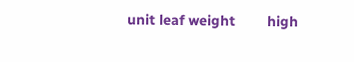unit leaf weight        high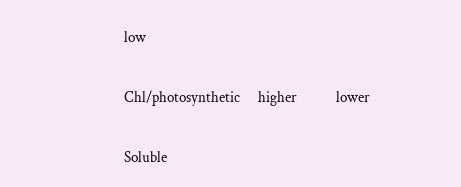low

Chl/photosynthetic      higher             lower

Soluble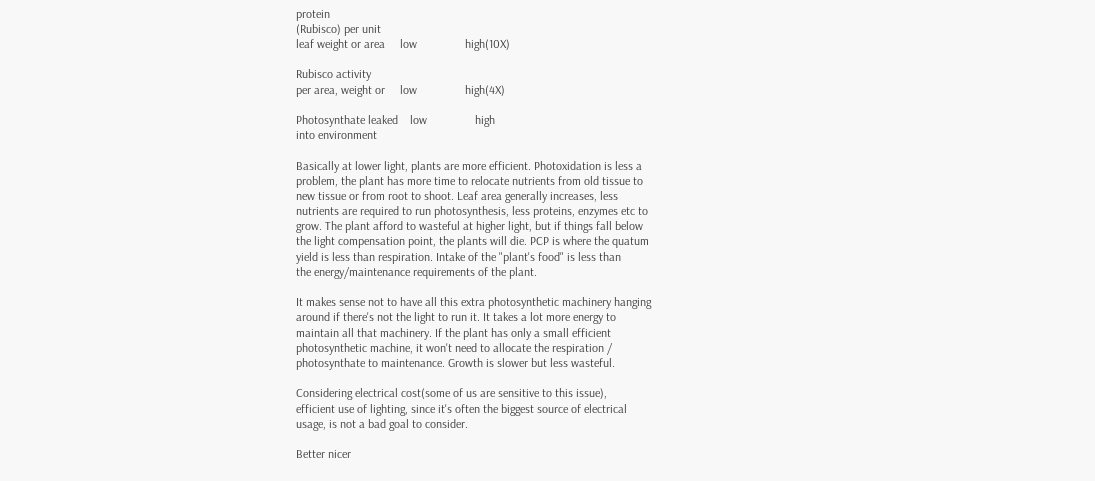protein
(Rubisco) per unit
leaf weight or area     low                high(10X)

Rubisco activity
per area, weight or     low                high(4X)

Photosynthate leaked    low                high
into environment

Basically at lower light, plants are more efficient. Photoxidation is less a
problem, the plant has more time to relocate nutrients from old tissue to
new tissue or from root to shoot. Leaf area generally increases, less
nutrients are required to run photosynthesis, less proteins, enzymes etc to
grow. The plant afford to wasteful at higher light, but if things fall below
the light compensation point, the plants will die. PCP is where the quatum
yield is less than respiration. Intake of the "plant's food" is less than
the energy/maintenance requirements of the plant.

It makes sense not to have all this extra photosynthetic machinery hanging
around if there's not the light to run it. It takes a lot more energy to
maintain all that machinery. If the plant has only a small efficient
photosynthetic machine, it won't need to allocate the respiration /
photosynthate to maintenance. Growth is slower but less wasteful.

Considering electrical cost(some of us are sensitive to this issue),
efficient use of lighting, since it's often the biggest source of electrical
usage, is not a bad goal to consider.

Better nicer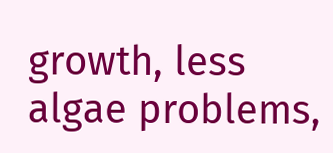growth, less algae problems,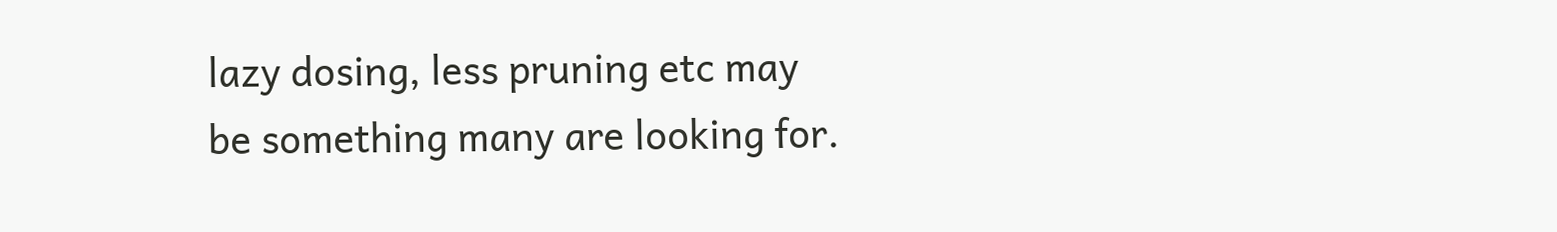lazy dosing, less pruning etc may
be something many are looking for.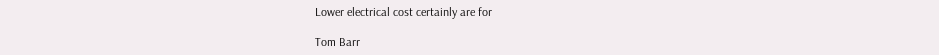Lower electrical cost certainly are for

Tom Barr